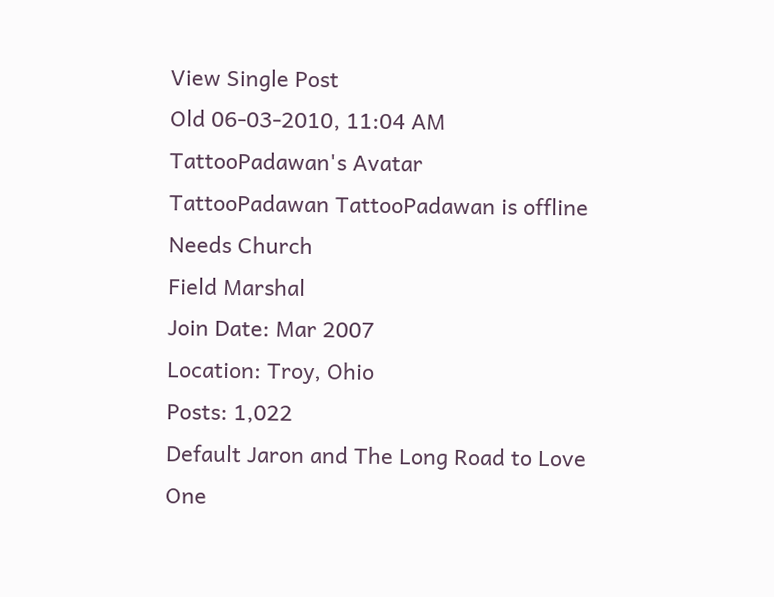View Single Post
Old 06-03-2010, 11:04 AM
TattooPadawan's Avatar
TattooPadawan TattooPadawan is offline
Needs Church
Field Marshal
Join Date: Mar 2007
Location: Troy, Ohio
Posts: 1,022
Default Jaron and The Long Road to Love
One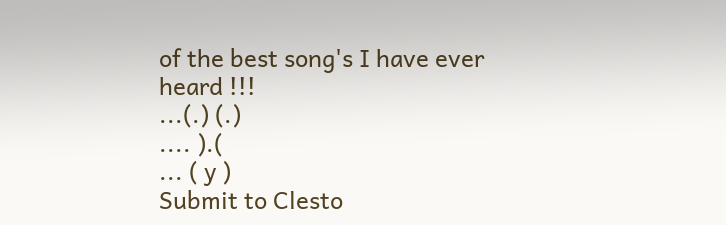of the best song's I have ever heard !!!
...(.) (.)
.... ).(
... ( y )
Submit to Clesto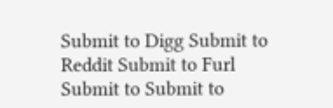Submit to Digg Submit to Reddit Submit to Furl Submit to Submit to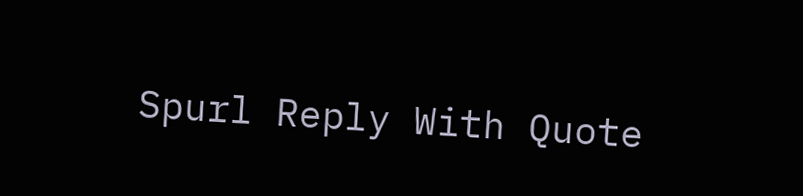Spurl Reply With Quote